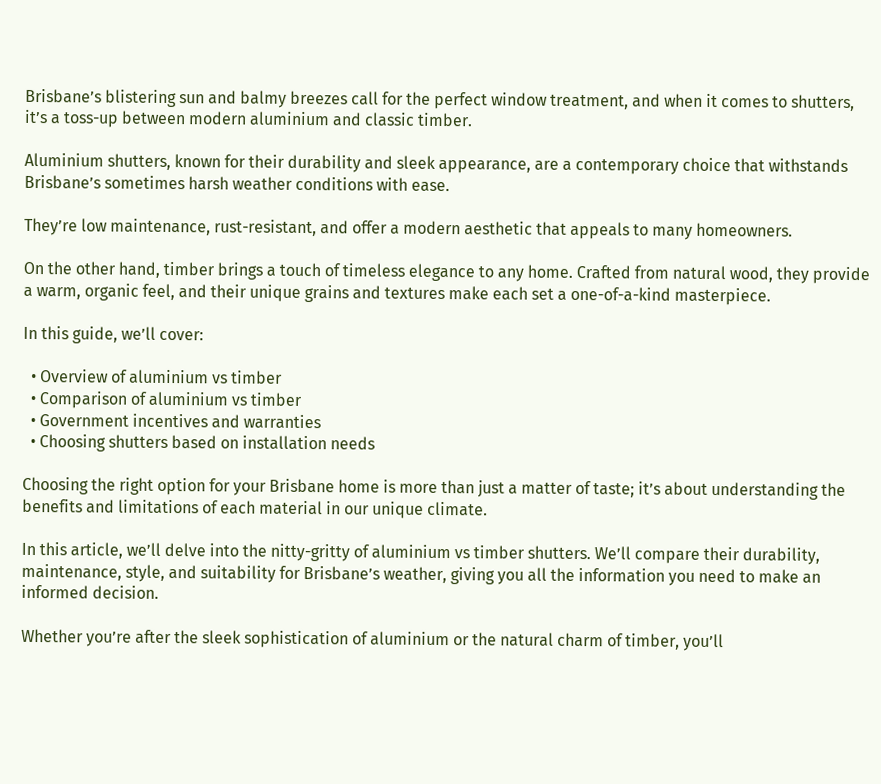Brisbane’s blistering sun and balmy breezes call for the perfect window treatment, and when it comes to shutters, it’s a toss-up between modern aluminium and classic timber.

Aluminium shutters, known for their durability and sleek appearance, are a contemporary choice that withstands Brisbane’s sometimes harsh weather conditions with ease.

They’re low maintenance, rust-resistant, and offer a modern aesthetic that appeals to many homeowners.

On the other hand, timber brings a touch of timeless elegance to any home. Crafted from natural wood, they provide a warm, organic feel, and their unique grains and textures make each set a one-of-a-kind masterpiece.

In this guide, we’ll cover:

  • Overview of aluminium vs timber
  • Comparison of aluminium vs timber
  • Government incentives and warranties
  • Choosing shutters based on installation needs

Choosing the right option for your Brisbane home is more than just a matter of taste; it’s about understanding the benefits and limitations of each material in our unique climate.

In this article, we’ll delve into the nitty-gritty of aluminium vs timber shutters. We’ll compare their durability, maintenance, style, and suitability for Brisbane’s weather, giving you all the information you need to make an informed decision.

Whether you’re after the sleek sophistication of aluminium or the natural charm of timber, you’ll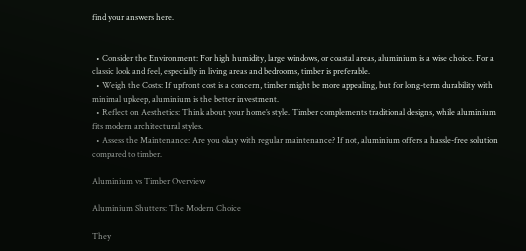find your answers here.


  • Consider the Environment: For high humidity, large windows, or coastal areas, aluminium is a wise choice. For a classic look and feel, especially in living areas and bedrooms, timber is preferable.
  • Weigh the Costs: If upfront cost is a concern, timber might be more appealing, but for long-term durability with minimal upkeep, aluminium is the better investment.
  • Reflect on Aesthetics: Think about your home’s style. Timber complements traditional designs, while aluminium fits modern architectural styles.
  • Assess the Maintenance: Are you okay with regular maintenance? If not, aluminium offers a hassle-free solution compared to timber.

Aluminium vs Timber Overview

Aluminium Shutters: The Modern Choice

They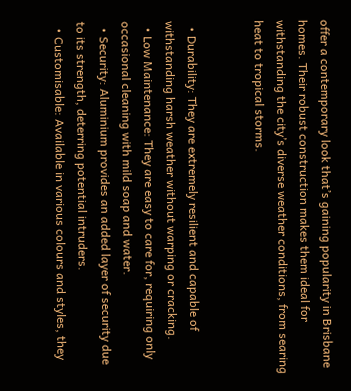offer a contemporary look that’s gaining popularity in Brisbane homes. Their robust construction makes them ideal for withstanding the city’s diverse weather conditions, from searing heat to tropical storms.


  • Durability: They are extremely resilient and capable of withstanding harsh weather without warping or cracking.
  • Low Maintenance: They are easy to care for, requiring only occasional cleaning with mild soap and water.
  • Security: Aluminium provides an added layer of security due to its strength, deterring potential intruders.
  • Customisable: Available in various colours and styles, they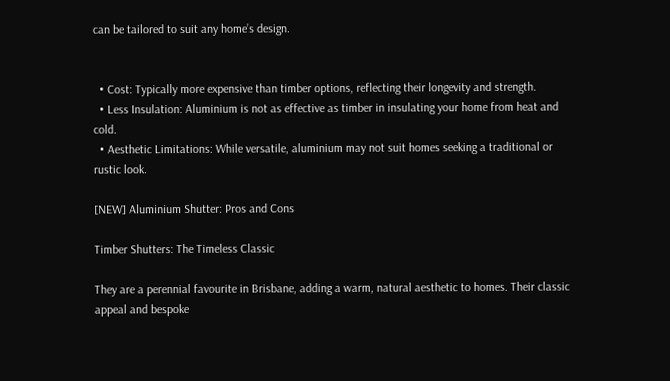can be tailored to suit any home’s design.


  • Cost: Typically more expensive than timber options, reflecting their longevity and strength.
  • Less Insulation: Aluminium is not as effective as timber in insulating your home from heat and cold.
  • Aesthetic Limitations: While versatile, aluminium may not suit homes seeking a traditional or rustic look.

[NEW] Aluminium Shutter: Pros and Cons

Timber Shutters: The Timeless Classic

They are a perennial favourite in Brisbane, adding a warm, natural aesthetic to homes. Their classic appeal and bespoke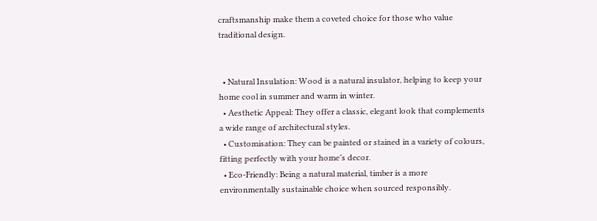craftsmanship make them a coveted choice for those who value traditional design.


  • Natural Insulation: Wood is a natural insulator, helping to keep your home cool in summer and warm in winter.
  • Aesthetic Appeal: They offer a classic, elegant look that complements a wide range of architectural styles.
  • Customisation: They can be painted or stained in a variety of colours, fitting perfectly with your home’s decor.
  • Eco-Friendly: Being a natural material, timber is a more environmentally sustainable choice when sourced responsibly.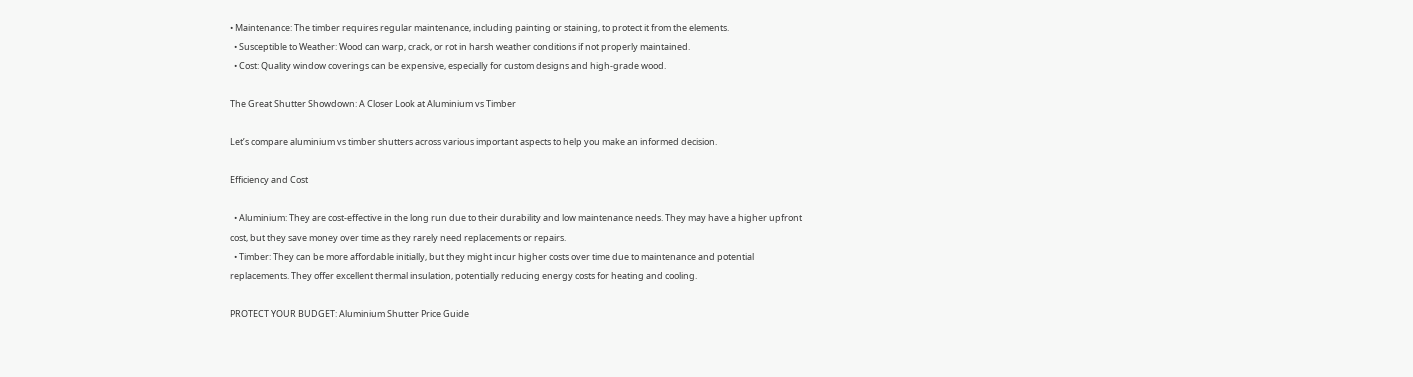• Maintenance: The timber requires regular maintenance, including painting or staining, to protect it from the elements.
  • Susceptible to Weather: Wood can warp, crack, or rot in harsh weather conditions if not properly maintained.
  • Cost: Quality window coverings can be expensive, especially for custom designs and high-grade wood.

The Great Shutter Showdown: A Closer Look at Aluminium vs Timber

Let’s compare aluminium vs timber shutters across various important aspects to help you make an informed decision.

Efficiency and Cost

  • Aluminium: They are cost-effective in the long run due to their durability and low maintenance needs. They may have a higher upfront cost, but they save money over time as they rarely need replacements or repairs.
  • Timber: They can be more affordable initially, but they might incur higher costs over time due to maintenance and potential replacements. They offer excellent thermal insulation, potentially reducing energy costs for heating and cooling.

PROTECT YOUR BUDGET: Aluminium Shutter Price Guide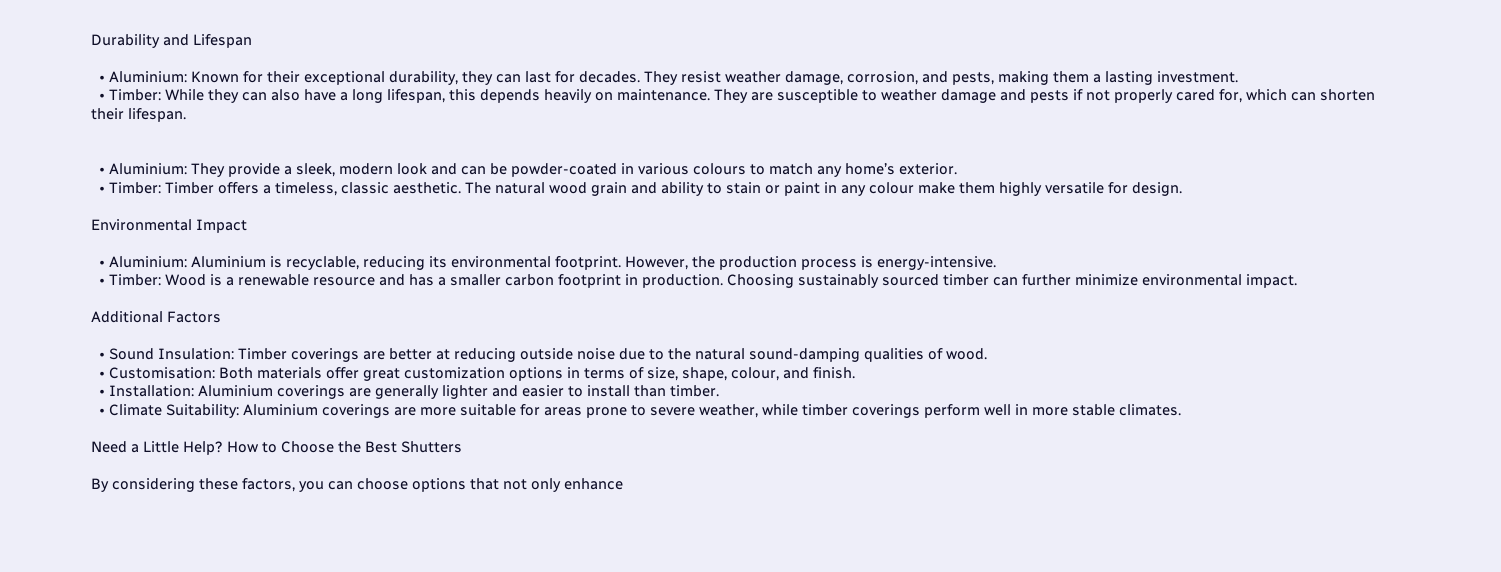Durability and Lifespan

  • Aluminium: Known for their exceptional durability, they can last for decades. They resist weather damage, corrosion, and pests, making them a lasting investment.
  • Timber: While they can also have a long lifespan, this depends heavily on maintenance. They are susceptible to weather damage and pests if not properly cared for, which can shorten their lifespan.


  • Aluminium: They provide a sleek, modern look and can be powder-coated in various colours to match any home’s exterior.
  • Timber: Timber offers a timeless, classic aesthetic. The natural wood grain and ability to stain or paint in any colour make them highly versatile for design.

Environmental Impact

  • Aluminium: Aluminium is recyclable, reducing its environmental footprint. However, the production process is energy-intensive.
  • Timber: Wood is a renewable resource and has a smaller carbon footprint in production. Choosing sustainably sourced timber can further minimize environmental impact.

Additional Factors

  • Sound Insulation: Timber coverings are better at reducing outside noise due to the natural sound-damping qualities of wood.
  • Customisation: Both materials offer great customization options in terms of size, shape, colour, and finish.
  • Installation: Aluminium coverings are generally lighter and easier to install than timber.
  • Climate Suitability: Aluminium coverings are more suitable for areas prone to severe weather, while timber coverings perform well in more stable climates.

Need a Little Help? How to Choose the Best Shutters

By considering these factors, you can choose options that not only enhance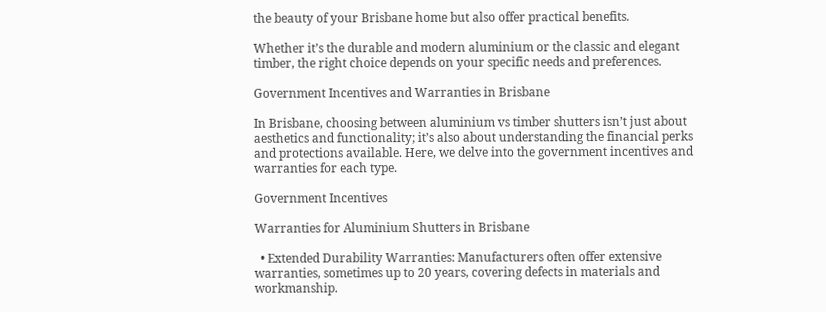the beauty of your Brisbane home but also offer practical benefits.

Whether it’s the durable and modern aluminium or the classic and elegant timber, the right choice depends on your specific needs and preferences.

Government Incentives and Warranties in Brisbane

In Brisbane, choosing between aluminium vs timber shutters isn’t just about aesthetics and functionality; it’s also about understanding the financial perks and protections available. Here, we delve into the government incentives and warranties for each type.

Government Incentives

Warranties for Aluminium Shutters in Brisbane

  • Extended Durability Warranties: Manufacturers often offer extensive warranties, sometimes up to 20 years, covering defects in materials and workmanship.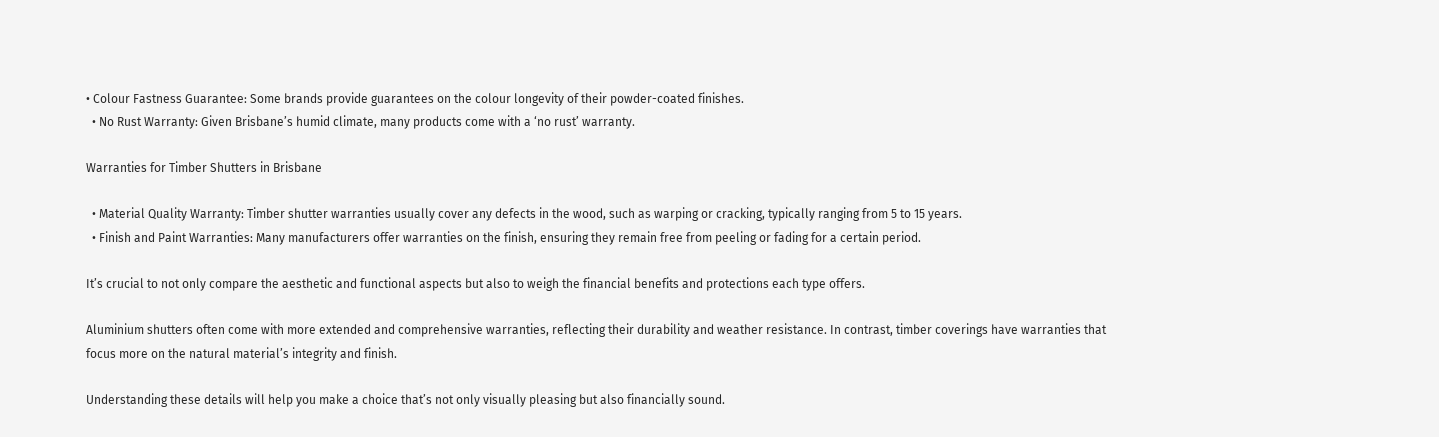• Colour Fastness Guarantee: Some brands provide guarantees on the colour longevity of their powder-coated finishes.
  • No Rust Warranty: Given Brisbane’s humid climate, many products come with a ‘no rust’ warranty.

Warranties for Timber Shutters in Brisbane

  • Material Quality Warranty: Timber shutter warranties usually cover any defects in the wood, such as warping or cracking, typically ranging from 5 to 15 years.
  • Finish and Paint Warranties: Many manufacturers offer warranties on the finish, ensuring they remain free from peeling or fading for a certain period.

It’s crucial to not only compare the aesthetic and functional aspects but also to weigh the financial benefits and protections each type offers.

Aluminium shutters often come with more extended and comprehensive warranties, reflecting their durability and weather resistance. In contrast, timber coverings have warranties that focus more on the natural material’s integrity and finish.

Understanding these details will help you make a choice that’s not only visually pleasing but also financially sound.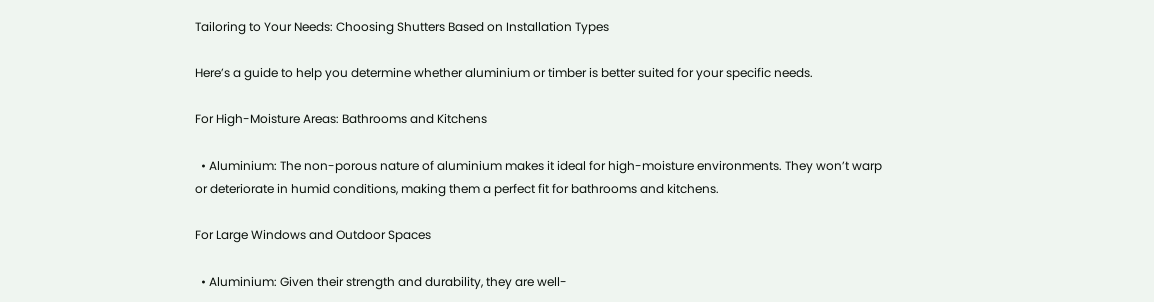Tailoring to Your Needs: Choosing Shutters Based on Installation Types

Here’s a guide to help you determine whether aluminium or timber is better suited for your specific needs.

For High-Moisture Areas: Bathrooms and Kitchens

  • Aluminium: The non-porous nature of aluminium makes it ideal for high-moisture environments. They won’t warp or deteriorate in humid conditions, making them a perfect fit for bathrooms and kitchens.

For Large Windows and Outdoor Spaces

  • Aluminium: Given their strength and durability, they are well-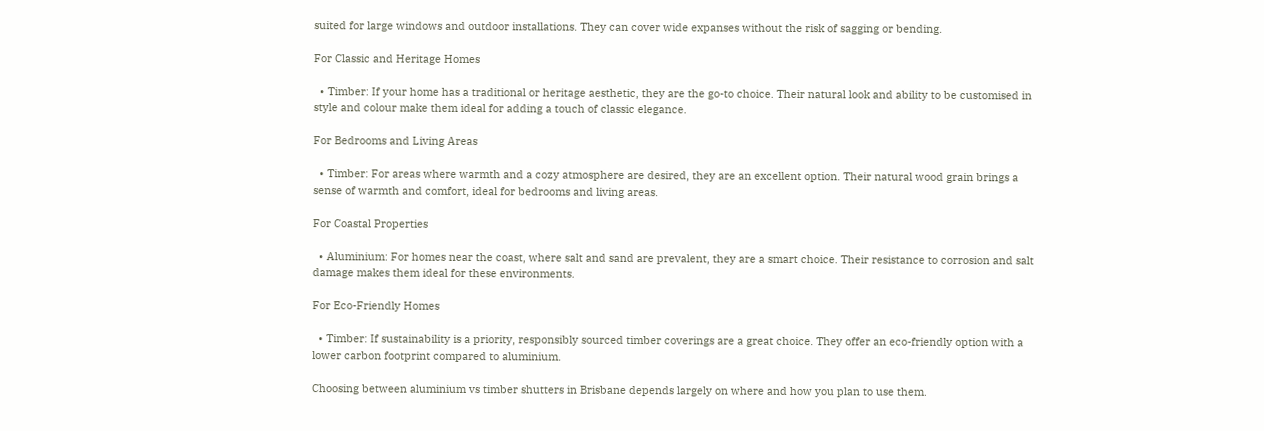suited for large windows and outdoor installations. They can cover wide expanses without the risk of sagging or bending.

For Classic and Heritage Homes

  • Timber: If your home has a traditional or heritage aesthetic, they are the go-to choice. Their natural look and ability to be customised in style and colour make them ideal for adding a touch of classic elegance.

For Bedrooms and Living Areas

  • Timber: For areas where warmth and a cozy atmosphere are desired, they are an excellent option. Their natural wood grain brings a sense of warmth and comfort, ideal for bedrooms and living areas.

For Coastal Properties

  • Aluminium: For homes near the coast, where salt and sand are prevalent, they are a smart choice. Their resistance to corrosion and salt damage makes them ideal for these environments.

For Eco-Friendly Homes

  • Timber: If sustainability is a priority, responsibly sourced timber coverings are a great choice. They offer an eco-friendly option with a lower carbon footprint compared to aluminium.

Choosing between aluminium vs timber shutters in Brisbane depends largely on where and how you plan to use them.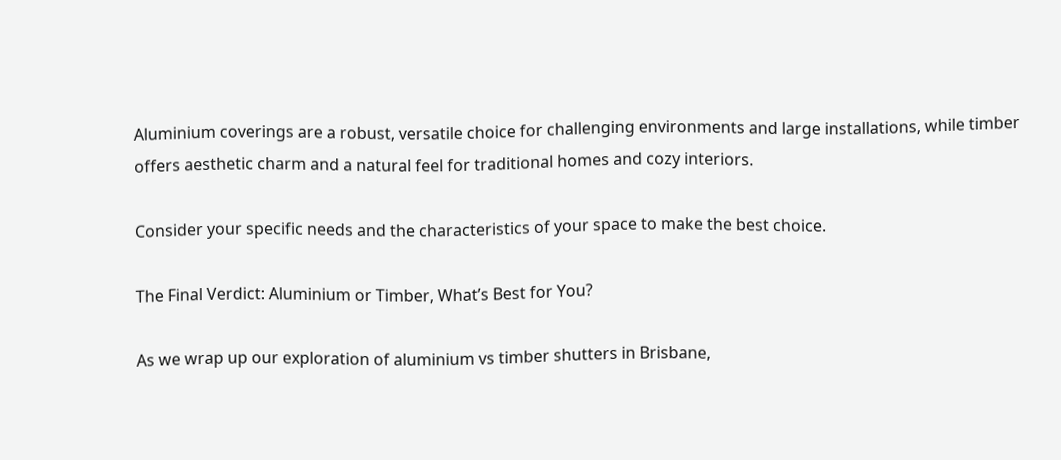Aluminium coverings are a robust, versatile choice for challenging environments and large installations, while timber offers aesthetic charm and a natural feel for traditional homes and cozy interiors.

Consider your specific needs and the characteristics of your space to make the best choice.

The Final Verdict: Aluminium or Timber, What’s Best for You?

As we wrap up our exploration of aluminium vs timber shutters in Brisbane,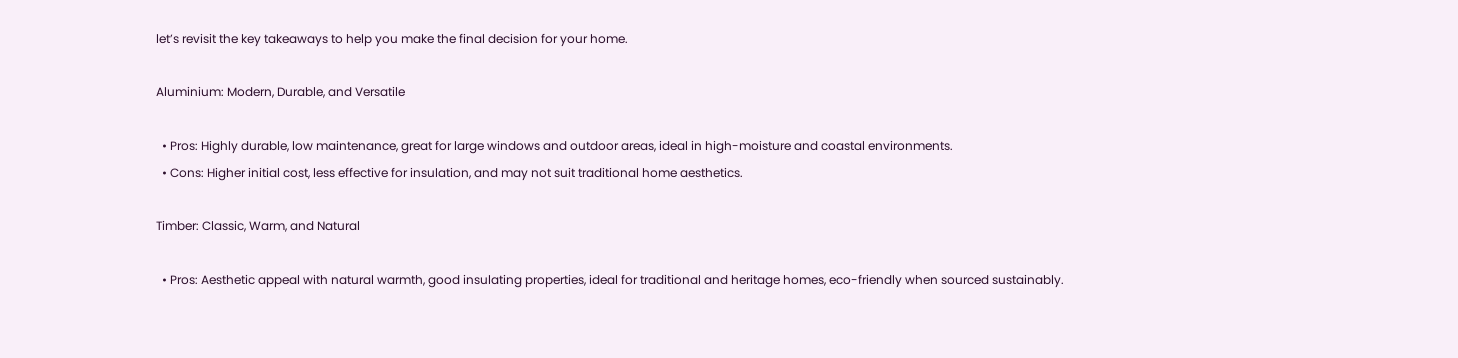let’s revisit the key takeaways to help you make the final decision for your home.

Aluminium: Modern, Durable, and Versatile

  • Pros: Highly durable, low maintenance, great for large windows and outdoor areas, ideal in high-moisture and coastal environments.
  • Cons: Higher initial cost, less effective for insulation, and may not suit traditional home aesthetics.

Timber: Classic, Warm, and Natural

  • Pros: Aesthetic appeal with natural warmth, good insulating properties, ideal for traditional and heritage homes, eco-friendly when sourced sustainably.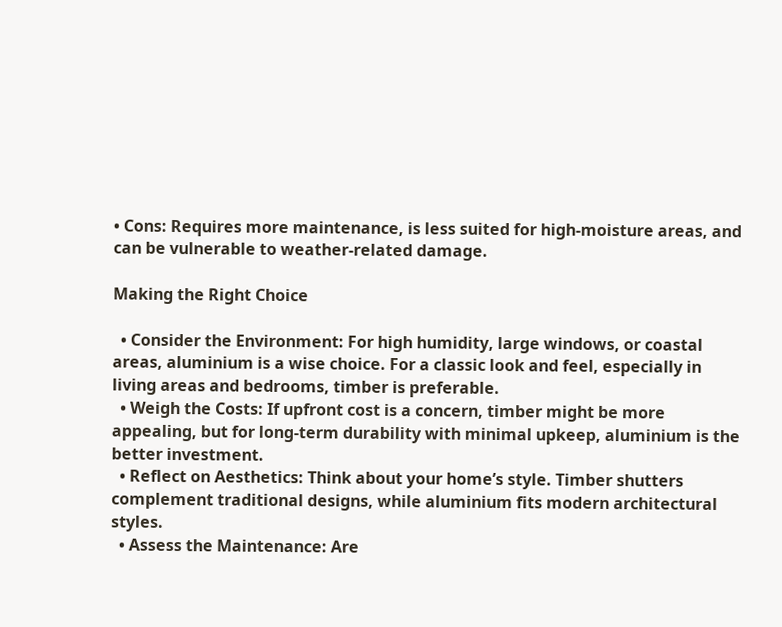• Cons: Requires more maintenance, is less suited for high-moisture areas, and can be vulnerable to weather-related damage.

Making the Right Choice

  • Consider the Environment: For high humidity, large windows, or coastal areas, aluminium is a wise choice. For a classic look and feel, especially in living areas and bedrooms, timber is preferable.
  • Weigh the Costs: If upfront cost is a concern, timber might be more appealing, but for long-term durability with minimal upkeep, aluminium is the better investment.
  • Reflect on Aesthetics: Think about your home’s style. Timber shutters complement traditional designs, while aluminium fits modern architectural styles.
  • Assess the Maintenance: Are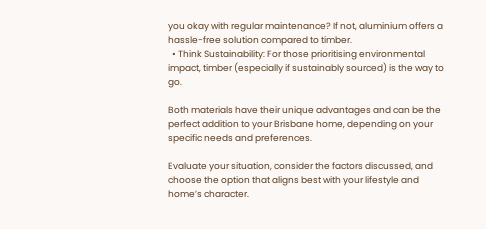you okay with regular maintenance? If not, aluminium offers a hassle-free solution compared to timber.
  • Think Sustainability: For those prioritising environmental impact, timber (especially if sustainably sourced) is the way to go.

Both materials have their unique advantages and can be the perfect addition to your Brisbane home, depending on your specific needs and preferences.

Evaluate your situation, consider the factors discussed, and choose the option that aligns best with your lifestyle and home’s character.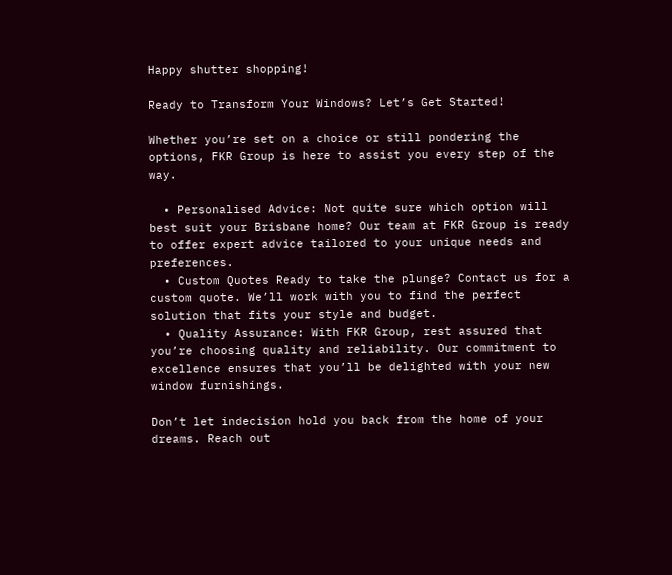Happy shutter shopping!

Ready to Transform Your Windows? Let’s Get Started!

Whether you’re set on a choice or still pondering the options, FKR Group is here to assist you every step of the way.

  • Personalised Advice: Not quite sure which option will best suit your Brisbane home? Our team at FKR Group is ready to offer expert advice tailored to your unique needs and preferences.
  • Custom Quotes Ready to take the plunge? Contact us for a custom quote. We’ll work with you to find the perfect solution that fits your style and budget.
  • Quality Assurance: With FKR Group, rest assured that you’re choosing quality and reliability. Our commitment to excellence ensures that you’ll be delighted with your new window furnishings.

Don’t let indecision hold you back from the home of your dreams. Reach out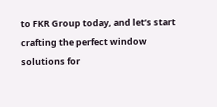to FKR Group today, and let’s start crafting the perfect window solutions for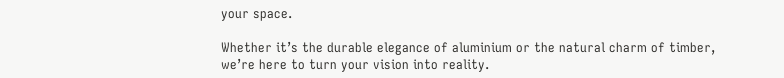your space.

Whether it’s the durable elegance of aluminium or the natural charm of timber, we’re here to turn your vision into reality.